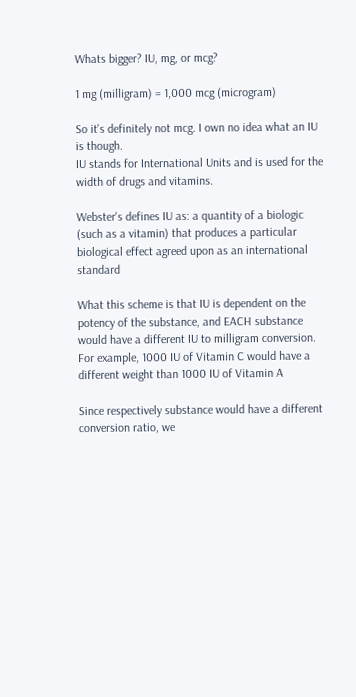Whats bigger? IU, mg, or mcg?

1 mg (milligram) = 1,000 mcg (microgram)

So it's definitely not mcg. I own no idea what an IU is though.
IU stands for International Units and is used for the width of drugs and vitamins.

Webster's defines IU as: a quantity of a biologic (such as a vitamin) that produces a particular biological effect agreed upon as an international standard

What this scheme is that IU is dependent on the potency of the substance, and EACH substance would have a different IU to milligram conversion. For example, 1000 IU of Vitamin C would have a different weight than 1000 IU of Vitamin A

Since respectively substance would have a different conversion ratio, we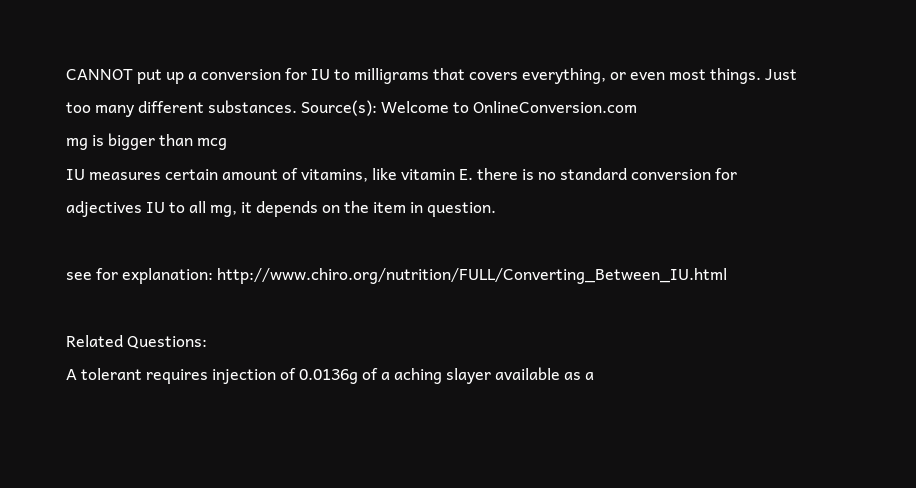CANNOT put up a conversion for IU to milligrams that covers everything, or even most things. Just too many different substances. Source(s): Welcome to OnlineConversion.com
mg is bigger than mcg
IU measures certain amount of vitamins, like vitamin E. there is no standard conversion for adjectives IU to all mg, it depends on the item in question.

see for explanation: http://www.chiro.org/nutrition/FULL/Converting_Between_IU.html

Related Questions:
A tolerant requires injection of 0.0136g of a aching slayer available as a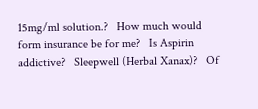15mg/ml solution.?   How much would form insurance be for me?   Is Aspirin addictive?   Sleepwell (Herbal Xanax)?   Of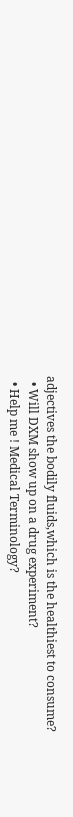adjectives the bodily fluids,which is the healthiest to consume?
  • Will DXM show up on a drug experiment?
  • Help me ! Medical Terminology?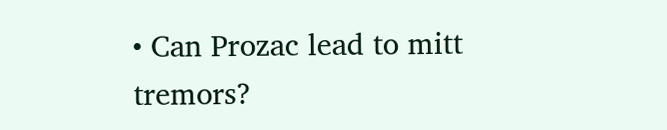• Can Prozac lead to mitt tremors?